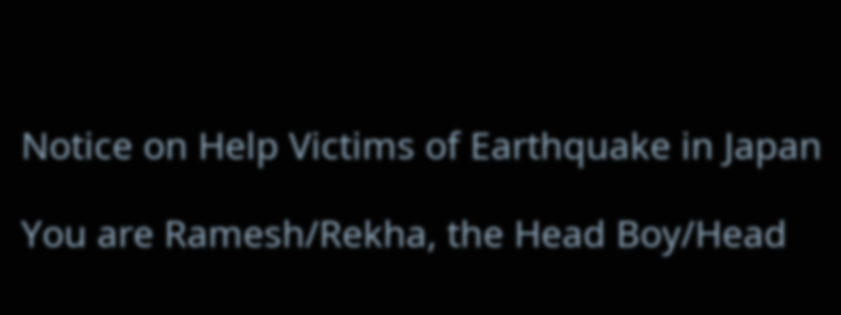Notice on Help Victims of Earthquake in Japan

You are Ramesh/Rekha, the Head Boy/Head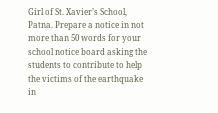Girl of St. Xavier’s School, Patna. Prepare a notice in not more than 50 words for your school notice board asking the students to contribute to help the victims of the earthquake in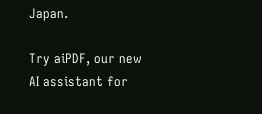Japan.

Try aiPDF, our new AI assistant for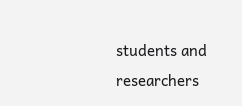students and researchers